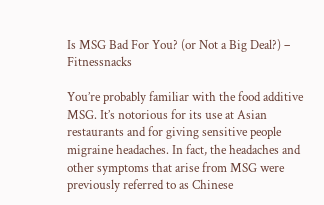Is MSG Bad For You? (or Not a Big Deal?) – Fitnessnacks

You’re probably familiar with the food additive MSG. It’s notorious for its use at Asian restaurants and for giving sensitive people migraine headaches. In fact, the headaches and other symptoms that arise from MSG were previously referred to as Chinese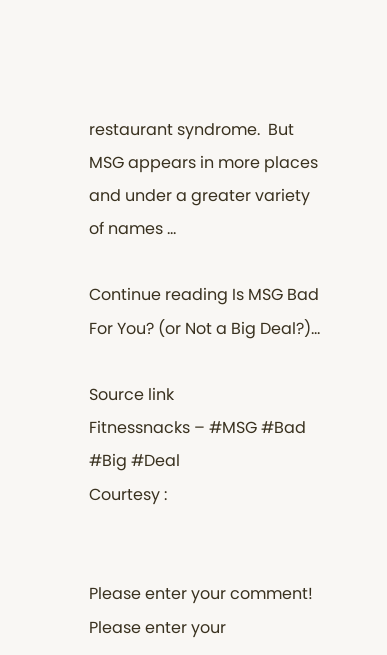restaurant syndrome.  But MSG appears in more places and under a greater variety of names …

Continue reading Is MSG Bad For You? (or Not a Big Deal?)…

Source link
Fitnessnacks – #MSG #Bad #Big #Deal
Courtesy :


Please enter your comment!
Please enter your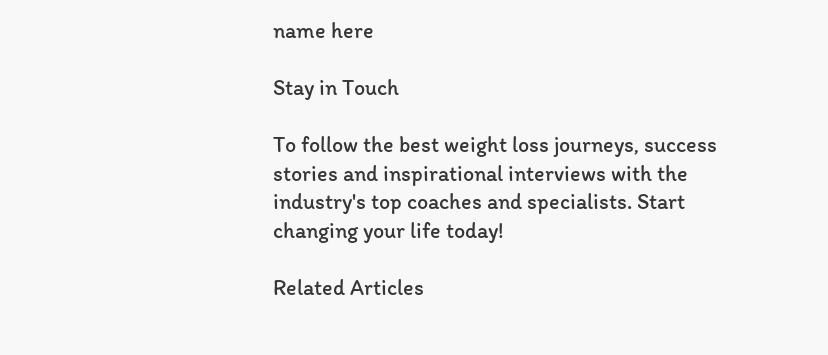name here

Stay in Touch

To follow the best weight loss journeys, success stories and inspirational interviews with the industry's top coaches and specialists. Start changing your life today!

Related Articles